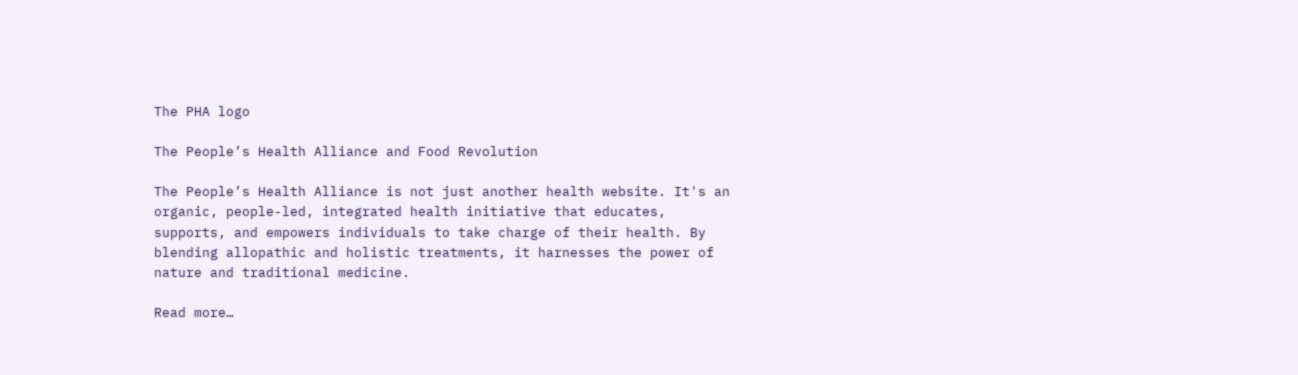The PHA logo

The People’s Health Alliance and Food Revolution

The People’s Health Alliance is not just another health website. It's an organic, people-led, integrated health initiative that educates, supports, and empowers individuals to take charge of their health. By blending allopathic and holistic treatments, it harnesses the power of nature and traditional medicine.

Read more…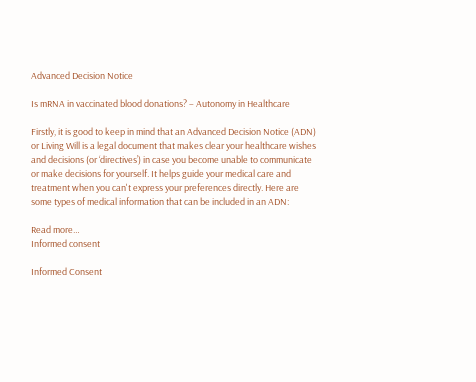Advanced Decision Notice

Is mRNA in vaccinated blood donations? – Autonomy in Healthcare

Firstly, it is good to keep in mind that an Advanced Decision Notice (ADN) or Living Will is a legal document that makes clear your healthcare wishes and decisions (or ‘directives’) in case you become unable to communicate or make decisions for yourself. It helps guide your medical care and treatment when you can't express your preferences directly. Here are some types of medical information that can be included in an ADN:

Read more…
Informed consent

Informed Consent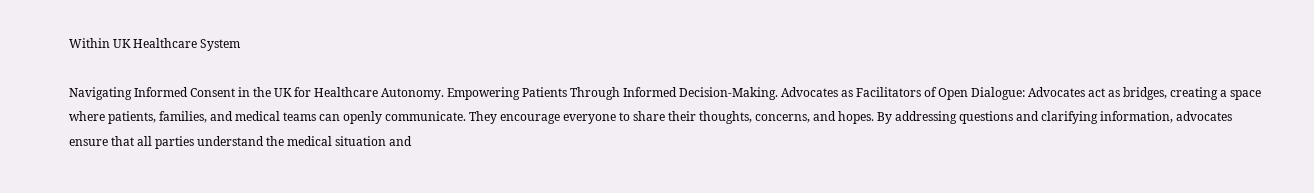Within UK Healthcare System

Navigating Informed Consent in the UK for Healthcare Autonomy. Empowering Patients Through Informed Decision-Making. Advocates as Facilitators of Open Dialogue: Advocates act as bridges, creating a space where patients, families, and medical teams can openly communicate. They encourage everyone to share their thoughts, concerns, and hopes. By addressing questions and clarifying information, advocates ensure that all parties understand the medical situation and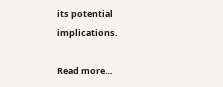its potential implications.

Read more…